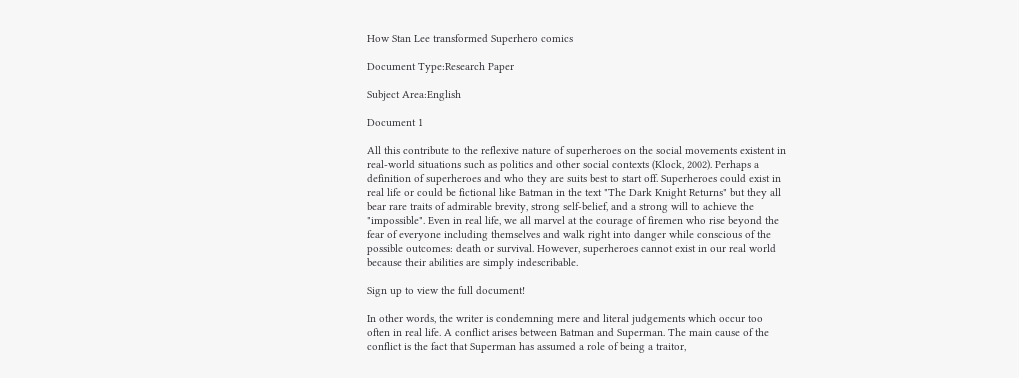How Stan Lee transformed Superhero comics

Document Type:Research Paper

Subject Area:English

Document 1

All this contribute to the reflexive nature of superheroes on the social movements existent in real-world situations such as politics and other social contexts (Klock, 2002). Perhaps a definition of superheroes and who they are suits best to start off. Superheroes could exist in real life or could be fictional like Batman in the text "The Dark Knight Returns" but they all bear rare traits of admirable brevity, strong self-belief, and a strong will to achieve the "impossible". Even in real life, we all marvel at the courage of firemen who rise beyond the fear of everyone including themselves and walk right into danger while conscious of the possible outcomes: death or survival. However, superheroes cannot exist in our real world because their abilities are simply indescribable.

Sign up to view the full document!

In other words, the writer is condemning mere and literal judgements which occur too often in real life. A conflict arises between Batman and Superman. The main cause of the conflict is the fact that Superman has assumed a role of being a traitor,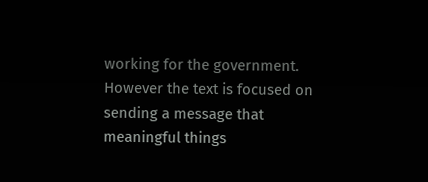working for the government. However the text is focused on sending a message that meaningful things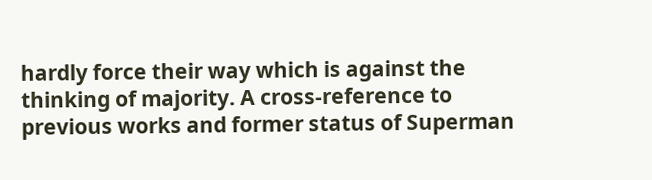hardly force their way which is against the thinking of majority. A cross-reference to previous works and former status of Superman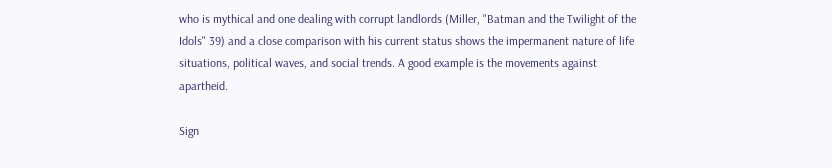who is mythical and one dealing with corrupt landlords (Miller, "Batman and the Twilight of the Idols" 39) and a close comparison with his current status shows the impermanent nature of life situations, political waves, and social trends. A good example is the movements against apartheid.

Sign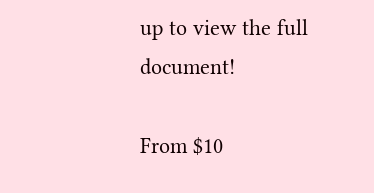up to view the full document!

From $10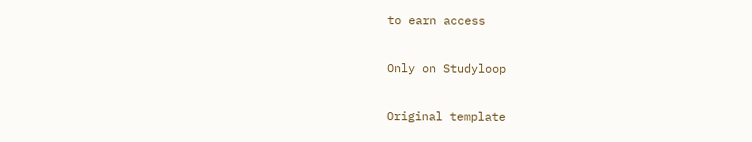to earn access

Only on Studyloop

Original template